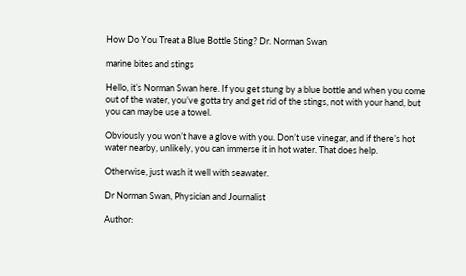How Do You Treat a Blue Bottle Sting? Dr. Norman Swan

marine bites and stings

Hello, it’s Norman Swan here. If you get stung by a blue bottle and when you come out of the water, you’ve gotta try and get rid of the stings, not with your hand, but you can maybe use a towel.

Obviously you won’t have a glove with you. Don’t use vinegar, and if there’s hot water nearby, unlikely, you can immerse it in hot water. That does help.

Otherwise, just wash it well with seawater.

Dr Norman Swan, Physician and Journalist

Author: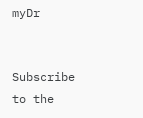myDr


Subscribe to the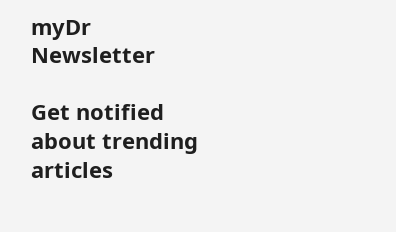myDr Newsletter

Get notified about trending articles